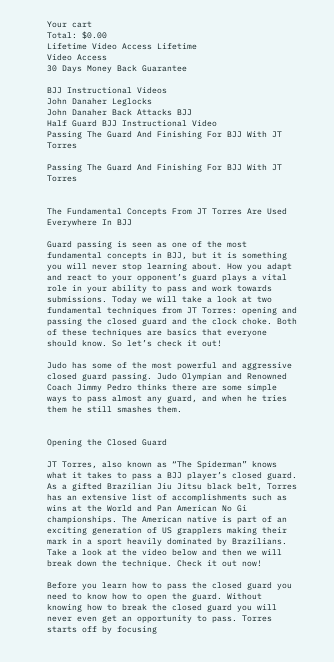Your cart
Total: $0.00
Lifetime Video Access Lifetime
Video Access
30 Days Money Back Guarantee

BJJ Instructional Videos
John Danaher Leglocks
John Danaher Back Attacks BJJ
Half Guard BJJ Instructional Video
Passing The Guard And Finishing For BJJ With JT Torres

Passing The Guard And Finishing For BJJ With JT Torres


The Fundamental Concepts From JT Torres Are Used Everywhere In BJJ

Guard passing is seen as one of the most fundamental concepts in BJJ, but it is something you will never stop learning about. How you adapt and react to your opponent’s guard plays a vital role in your ability to pass and work towards submissions. Today we will take a look at two fundamental techniques from JT Torres: opening and passing the closed guard and the clock choke. Both of these techniques are basics that everyone should know. So let’s check it out!

Judo has some of the most powerful and aggressive closed guard passing. Judo Olympian and Renowned Coach Jimmy Pedro thinks there are some simple ways to pass almost any guard, and when he tries them he still smashes them.


Opening the Closed Guard

JT Torres, also known as “The Spiderman” knows what it takes to pass a BJJ player’s closed guard. As a gifted Brazilian Jiu Jitsu black belt, Torres has an extensive list of accomplishments such as wins at the World and Pan American No Gi championships. The American native is part of an exciting generation of US grapplers making their mark in a sport heavily dominated by Brazilians. Take a look at the video below and then we will break down the technique. Check it out now!

Before you learn how to pass the closed guard you need to know how to open the guard. Without knowing how to break the closed guard you will never even get an opportunity to pass. Torres starts off by focusing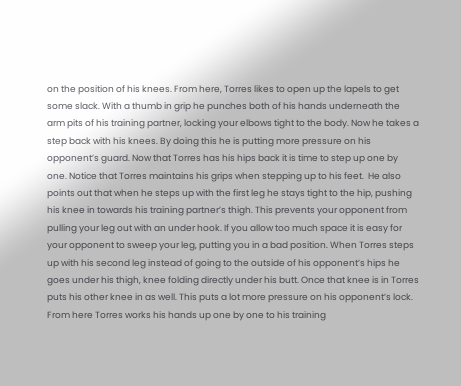on the position of his knees. From here, Torres likes to open up the lapels to get some slack. With a thumb in grip he punches both of his hands underneath the arm pits of his training partner, locking your elbows tight to the body. Now he takes a step back with his knees. By doing this he is putting more pressure on his opponent’s guard. Now that Torres has his hips back it is time to step up one by one. Notice that Torres maintains his grips when stepping up to his feet.  He also points out that when he steps up with the first leg he stays tight to the hip, pushing his knee in towards his training partner’s thigh. This prevents your opponent from pulling your leg out with an under hook. If you allow too much space it is easy for your opponent to sweep your leg, putting you in a bad position. When Torres steps up with his second leg instead of going to the outside of his opponent’s hips he goes under his thigh, knee folding directly under his butt. Once that knee is in Torres puts his other knee in as well. This puts a lot more pressure on his opponent’s lock. From here Torres works his hands up one by one to his training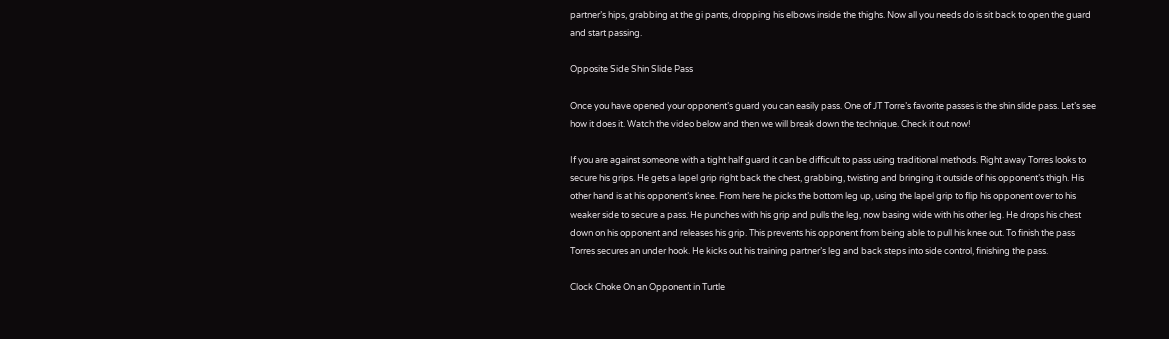partner’s hips, grabbing at the gi pants, dropping his elbows inside the thighs. Now all you needs do is sit back to open the guard and start passing.

Opposite Side Shin Slide Pass

Once you have opened your opponent’s guard you can easily pass. One of JT Torre’s favorite passes is the shin slide pass. Let’s see how it does it. Watch the video below and then we will break down the technique. Check it out now!

If you are against someone with a tight half guard it can be difficult to pass using traditional methods. Right away Torres looks to secure his grips. He gets a lapel grip right back the chest, grabbing, twisting and bringing it outside of his opponent’s thigh. His other hand is at his opponent’s knee. From here he picks the bottom leg up, using the lapel grip to flip his opponent over to his weaker side to secure a pass. He punches with his grip and pulls the leg, now basing wide with his other leg. He drops his chest down on his opponent and releases his grip. This prevents his opponent from being able to pull his knee out. To finish the pass Torres secures an under hook. He kicks out his training partner’s leg and back steps into side control, finishing the pass.

Clock Choke On an Opponent in Turtle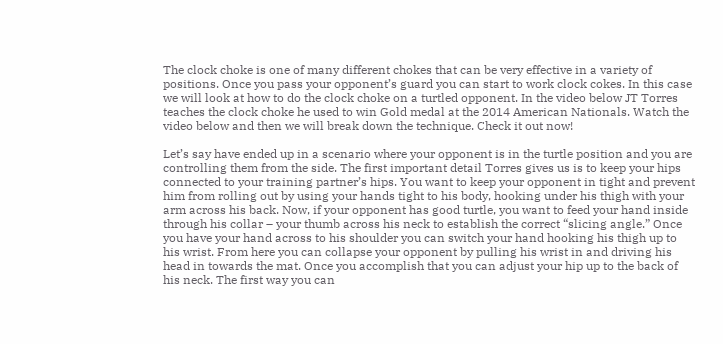The clock choke is one of many different chokes that can be very effective in a variety of positions. Once you pass your opponent’s guard you can start to work clock cokes. In this case we will look at how to do the clock choke on a turtled opponent. In the video below JT Torres teaches the clock choke he used to win Gold medal at the 2014 American Nationals. Watch the video below and then we will break down the technique. Check it out now!

Let’s say have ended up in a scenario where your opponent is in the turtle position and you are controlling them from the side. The first important detail Torres gives us is to keep your hips connected to your training partner’s hips. You want to keep your opponent in tight and prevent him from rolling out by using your hands tight to his body, hooking under his thigh with your arm across his back. Now, if your opponent has good turtle, you want to feed your hand inside through his collar – your thumb across his neck to establish the correct “slicing angle.” Once you have your hand across to his shoulder you can switch your hand hooking his thigh up to his wrist. From here you can collapse your opponent by pulling his wrist in and driving his head in towards the mat. Once you accomplish that you can adjust your hip up to the back of his neck. The first way you can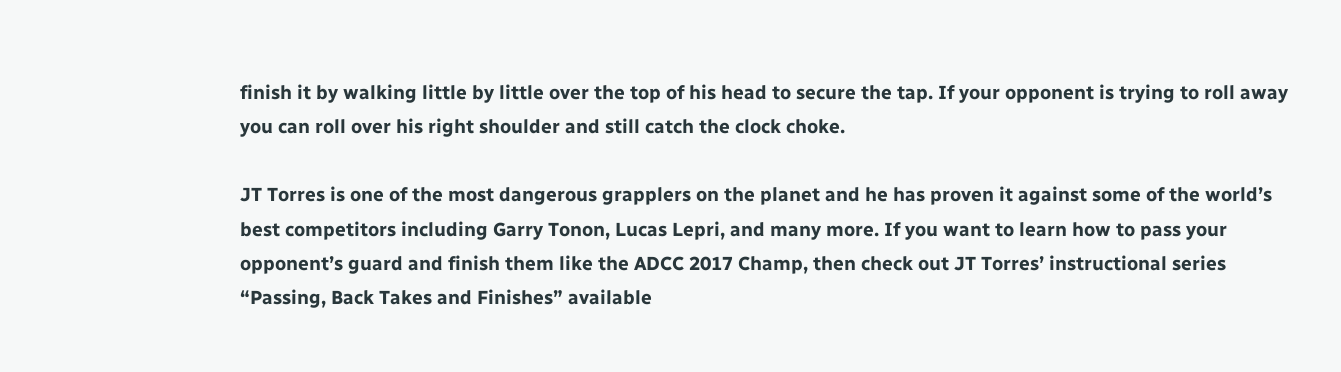finish it by walking little by little over the top of his head to secure the tap. If your opponent is trying to roll away you can roll over his right shoulder and still catch the clock choke.

JT Torres is one of the most dangerous grapplers on the planet and he has proven it against some of the world’s best competitors including Garry Tonon, Lucas Lepri, and many more. If you want to learn how to pass your opponent’s guard and finish them like the ADCC 2017 Champ, then check out JT Torres’ instructional series “Passing, Back Takes and Finishes” available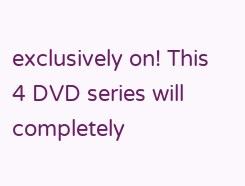exclusively on! This 4 DVD series will completely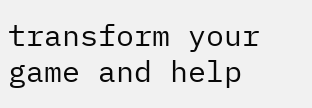transform your game and help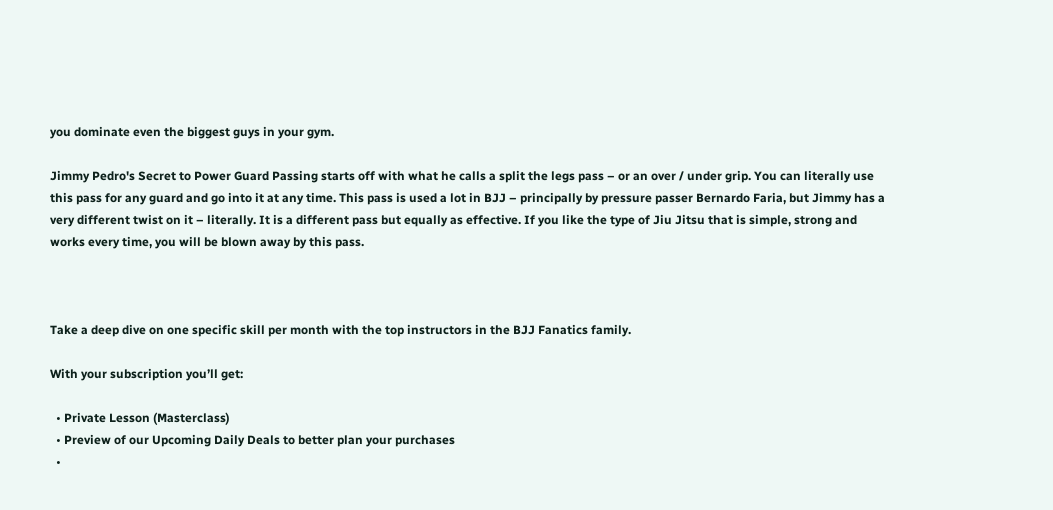you dominate even the biggest guys in your gym.

Jimmy Pedro's Secret to Power Guard Passing starts off with what he calls a split the legs pass – or an over / under grip. You can literally use this pass for any guard and go into it at any time. This pass is used a lot in BJJ – principally by pressure passer Bernardo Faria, but Jimmy has a very different twist on it – literally. It is a different pass but equally as effective. If you like the type of Jiu Jitsu that is simple, strong and works every time, you will be blown away by this pass.



Take a deep dive on one specific skill per month with the top instructors in the BJJ Fanatics family.

With your subscription you’ll get:

  • Private Lesson (Masterclass)
  • Preview of our Upcoming Daily Deals to better plan your purchases
  •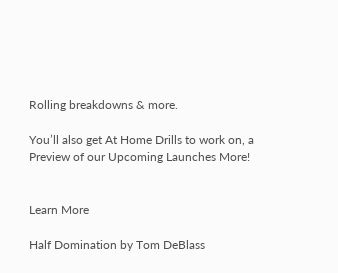Rolling breakdowns & more.

You’ll also get At Home Drills to work on, a Preview of our Upcoming Launches More!


Learn More

Half Domination by Tom DeBlass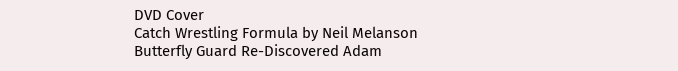DVD Cover
Catch Wrestling Formula by Neil Melanson
Butterfly Guard Re-Discovered Adam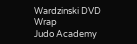Wardzinski DVD Wrap
Judo Academy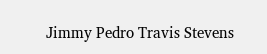Jimmy Pedro Travis Stevens